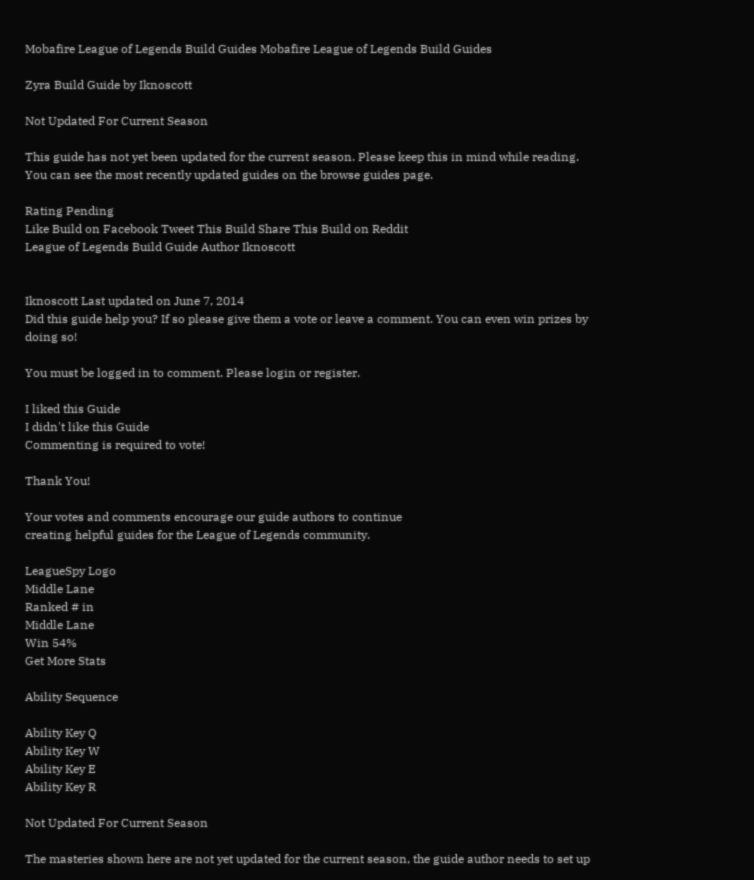Mobafire League of Legends Build Guides Mobafire League of Legends Build Guides

Zyra Build Guide by Iknoscott

Not Updated For Current Season

This guide has not yet been updated for the current season. Please keep this in mind while reading. You can see the most recently updated guides on the browse guides page.

Rating Pending
Like Build on Facebook Tweet This Build Share This Build on Reddit
League of Legends Build Guide Author Iknoscott


Iknoscott Last updated on June 7, 2014
Did this guide help you? If so please give them a vote or leave a comment. You can even win prizes by doing so!

You must be logged in to comment. Please login or register.

I liked this Guide
I didn't like this Guide
Commenting is required to vote!

Thank You!

Your votes and comments encourage our guide authors to continue
creating helpful guides for the League of Legends community.

LeagueSpy Logo
Middle Lane
Ranked # in
Middle Lane
Win 54%
Get More Stats

Ability Sequence

Ability Key Q
Ability Key W
Ability Key E
Ability Key R

Not Updated For Current Season

The masteries shown here are not yet updated for the current season, the guide author needs to set up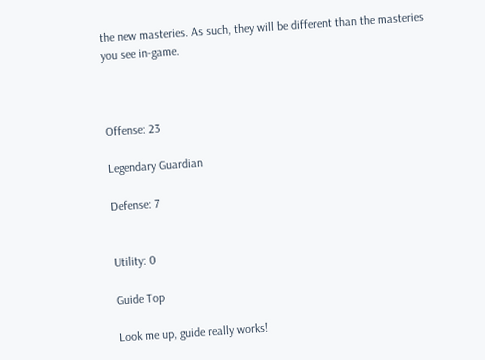the new masteries. As such, they will be different than the masteries you see in-game.



Offense: 23

Legendary Guardian

Defense: 7


Utility: 0

Guide Top

Look me up, guide really works!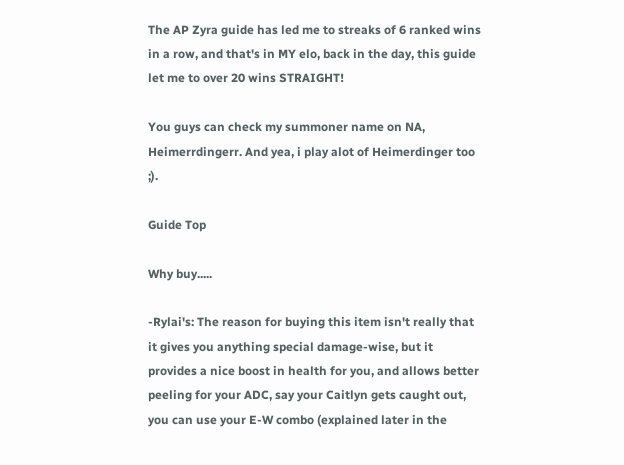The AP Zyra guide has led me to streaks of 6 ranked wins in a row, and that's in MY elo, back in the day, this guide let me to over 20 wins STRAIGHT!

You guys can check my summoner name on NA, Heimerrdingerr. And yea, i play alot of Heimerdinger too ;).

Guide Top

Why buy.....

-Rylai's: The reason for buying this item isn't really that it gives you anything special damage-wise, but it provides a nice boost in health for you, and allows better peeling for your ADC, say your Caitlyn gets caught out, you can use your E-W combo (explained later in the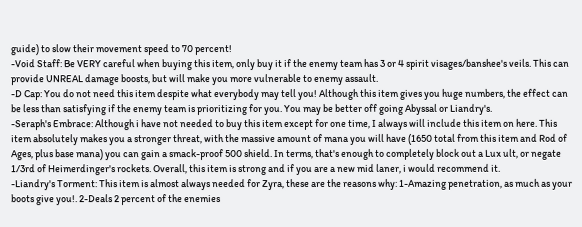guide) to slow their movement speed to 70 percent!
-Void Staff: Be VERY careful when buying this item, only buy it if the enemy team has 3 or 4 spirit visages/banshee's veils. This can provide UNREAL damage boosts, but will make you more vulnerable to enemy assault.
-D Cap: You do not need this item despite what everybody may tell you! Although this item gives you huge numbers, the effect can be less than satisfying if the enemy team is prioritizing for you. You may be better off going Abyssal or Liandry's.
-Seraph's Embrace: Although i have not needed to buy this item except for one time, I always will include this item on here. This item absolutely makes you a stronger threat, with the massive amount of mana you will have (1650 total from this item and Rod of Ages, plus base mana) you can gain a smack-proof 500 shield. In terms, that's enough to completely block out a Lux ult, or negate 1/3rd of Heimerdinger's rockets. Overall, this item is strong and if you are a new mid laner, i would recommend it.
-Liandry's Torment: This item is almost always needed for Zyra, these are the reasons why: 1-Amazing penetration, as much as your boots give you!. 2-Deals 2 percent of the enemies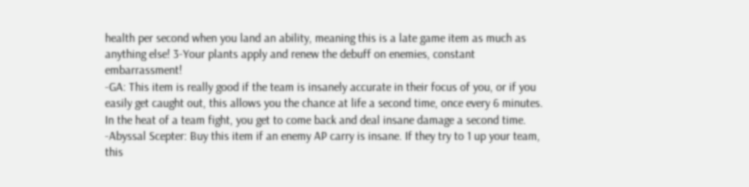health per second when you land an ability, meaning this is a late game item as much as anything else! 3-Your plants apply and renew the debuff on enemies, constant embarrassment!
-GA: This item is really good if the team is insanely accurate in their focus of you, or if you easily get caught out, this allows you the chance at life a second time, once every 6 minutes. In the heat of a team fight, you get to come back and deal insane damage a second time.
-Abyssal Scepter: Buy this item if an enemy AP carry is insane. If they try to 1 up your team, this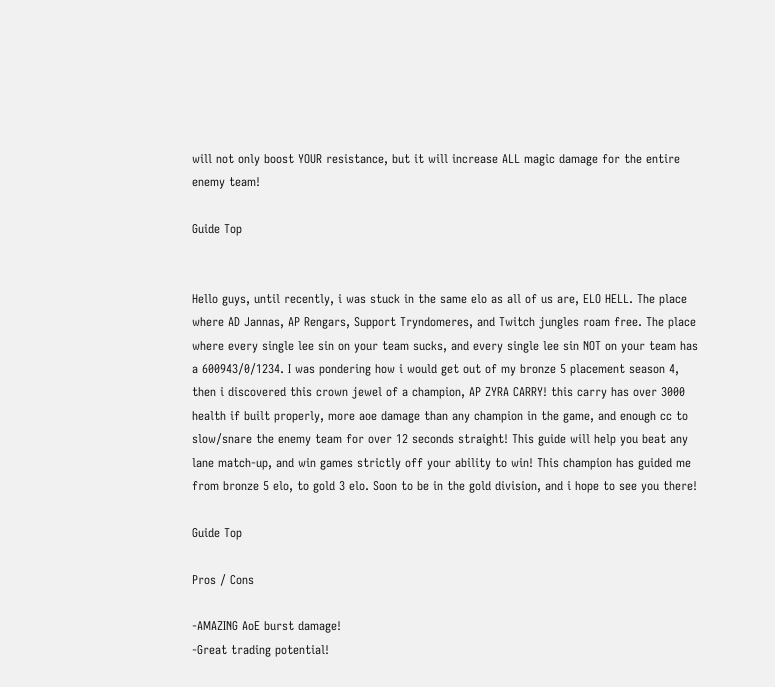will not only boost YOUR resistance, but it will increase ALL magic damage for the entire enemy team!

Guide Top


Hello guys, until recently, i was stuck in the same elo as all of us are, ELO HELL. The place where AD Jannas, AP Rengars, Support Tryndomeres, and Twitch jungles roam free. The place where every single lee sin on your team sucks, and every single lee sin NOT on your team has a 600943/0/1234. I was pondering how i would get out of my bronze 5 placement season 4, then i discovered this crown jewel of a champion, AP ZYRA CARRY! this carry has over 3000 health if built properly, more aoe damage than any champion in the game, and enough cc to slow/snare the enemy team for over 12 seconds straight! This guide will help you beat any lane match-up, and win games strictly off your ability to win! This champion has guided me from bronze 5 elo, to gold 3 elo. Soon to be in the gold division, and i hope to see you there!

Guide Top

Pros / Cons

-AMAZING AoE burst damage!
-Great trading potential!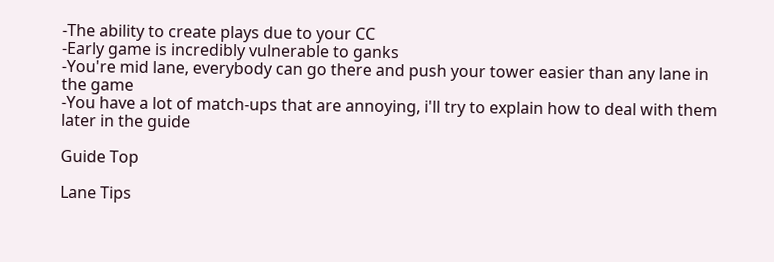-The ability to create plays due to your CC
-Early game is incredibly vulnerable to ganks
-You're mid lane, everybody can go there and push your tower easier than any lane in the game
-You have a lot of match-ups that are annoying, i'll try to explain how to deal with them later in the guide

Guide Top

Lane Tips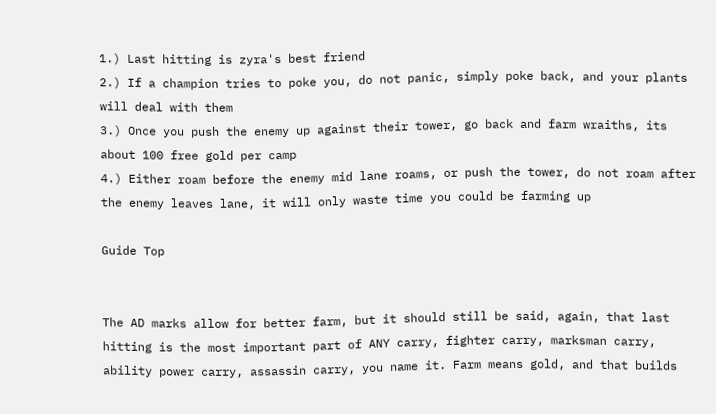1.) Last hitting is zyra's best friend
2.) If a champion tries to poke you, do not panic, simply poke back, and your plants will deal with them
3.) Once you push the enemy up against their tower, go back and farm wraiths, its about 100 free gold per camp
4.) Either roam before the enemy mid lane roams, or push the tower, do not roam after the enemy leaves lane, it will only waste time you could be farming up

Guide Top


The AD marks allow for better farm, but it should still be said, again, that last hitting is the most important part of ANY carry, fighter carry, marksman carry, ability power carry, assassin carry, you name it. Farm means gold, and that builds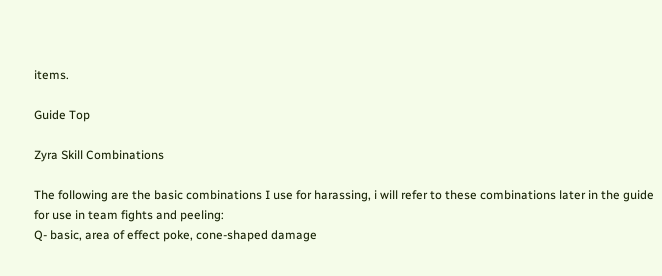items.

Guide Top

Zyra Skill Combinations

The following are the basic combinations I use for harassing, i will refer to these combinations later in the guide for use in team fights and peeling:
Q- basic, area of effect poke, cone-shaped damage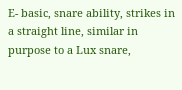E- basic, snare ability, strikes in a straight line, similar in purpose to a Lux snare,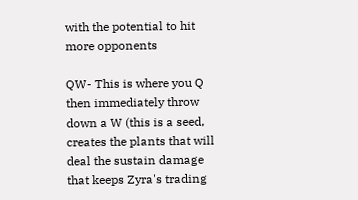with the potential to hit more opponents

QW- This is where you Q then immediately throw down a W (this is a seed, creates the plants that will deal the sustain damage that keeps Zyra's trading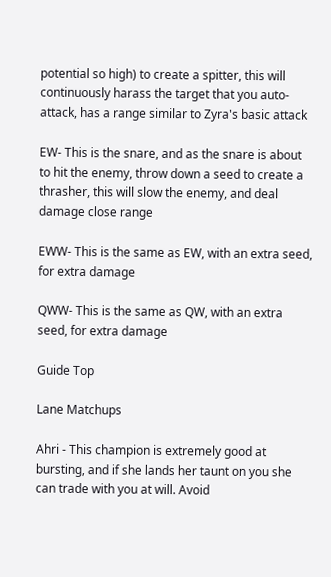potential so high) to create a spitter, this will continuously harass the target that you auto-attack, has a range similar to Zyra's basic attack

EW- This is the snare, and as the snare is about to hit the enemy, throw down a seed to create a thrasher, this will slow the enemy, and deal damage close range

EWW- This is the same as EW, with an extra seed, for extra damage

QWW- This is the same as QW, with an extra seed, for extra damage

Guide Top

Lane Matchups

Ahri - This champion is extremely good at bursting, and if she lands her taunt on you she can trade with you at will. Avoid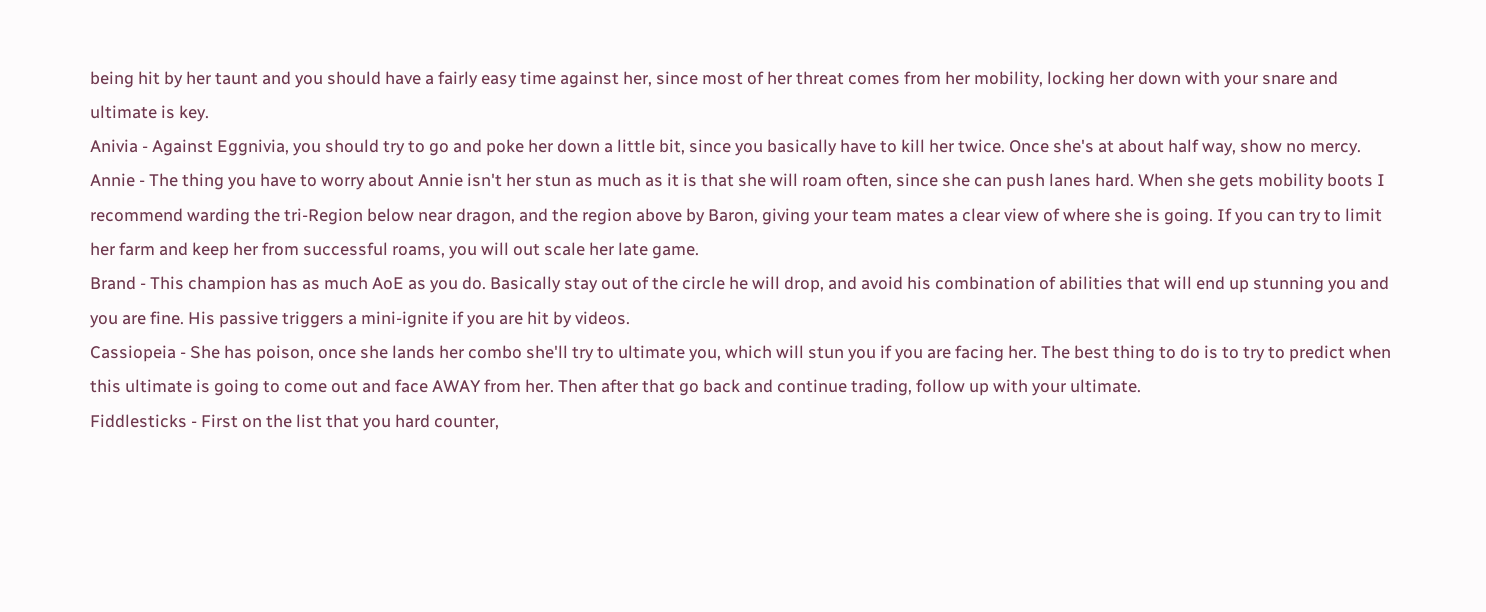being hit by her taunt and you should have a fairly easy time against her, since most of her threat comes from her mobility, locking her down with your snare and ultimate is key.
Anivia - Against Eggnivia, you should try to go and poke her down a little bit, since you basically have to kill her twice. Once she's at about half way, show no mercy.
Annie - The thing you have to worry about Annie isn't her stun as much as it is that she will roam often, since she can push lanes hard. When she gets mobility boots I recommend warding the tri-Region below near dragon, and the region above by Baron, giving your team mates a clear view of where she is going. If you can try to limit her farm and keep her from successful roams, you will out scale her late game.
Brand - This champion has as much AoE as you do. Basically stay out of the circle he will drop, and avoid his combination of abilities that will end up stunning you and you are fine. His passive triggers a mini-ignite if you are hit by videos.
Cassiopeia - She has poison, once she lands her combo she'll try to ultimate you, which will stun you if you are facing her. The best thing to do is to try to predict when this ultimate is going to come out and face AWAY from her. Then after that go back and continue trading, follow up with your ultimate.
Fiddlesticks - First on the list that you hard counter,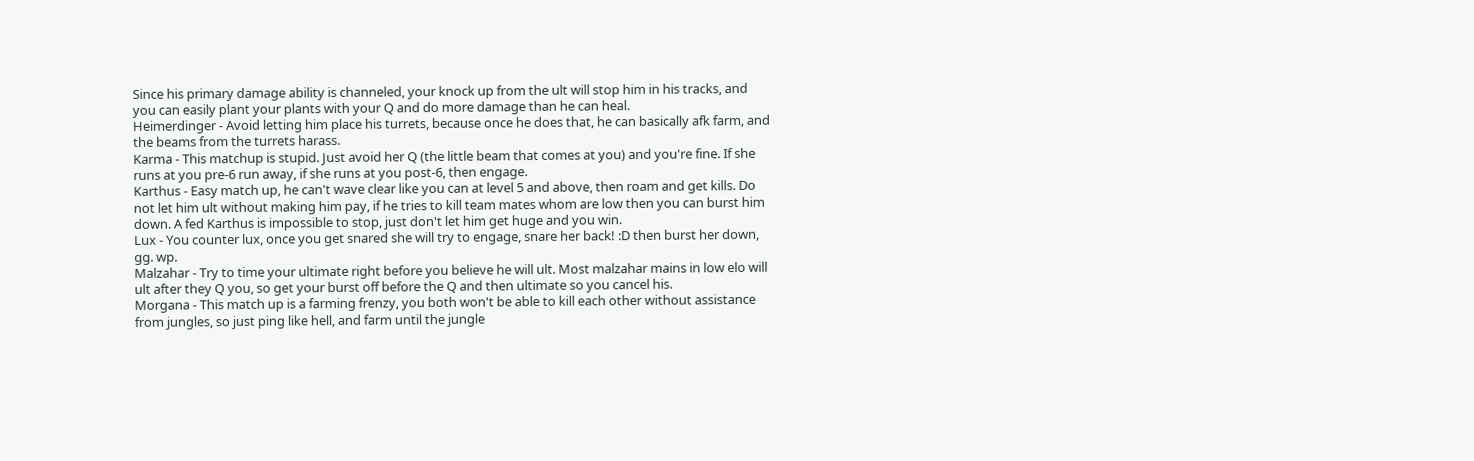Since his primary damage ability is channeled, your knock up from the ult will stop him in his tracks, and you can easily plant your plants with your Q and do more damage than he can heal.
Heimerdinger - Avoid letting him place his turrets, because once he does that, he can basically afk farm, and the beams from the turrets harass.
Karma - This matchup is stupid. Just avoid her Q (the little beam that comes at you) and you're fine. If she runs at you pre-6 run away, if she runs at you post-6, then engage.
Karthus - Easy match up, he can't wave clear like you can at level 5 and above, then roam and get kills. Do not let him ult without making him pay, if he tries to kill team mates whom are low then you can burst him down. A fed Karthus is impossible to stop, just don't let him get huge and you win.
Lux - You counter lux, once you get snared she will try to engage, snare her back! :D then burst her down, gg. wp.
Malzahar - Try to time your ultimate right before you believe he will ult. Most malzahar mains in low elo will ult after they Q you, so get your burst off before the Q and then ultimate so you cancel his.
Morgana - This match up is a farming frenzy, you both won't be able to kill each other without assistance from jungles, so just ping like hell, and farm until the jungle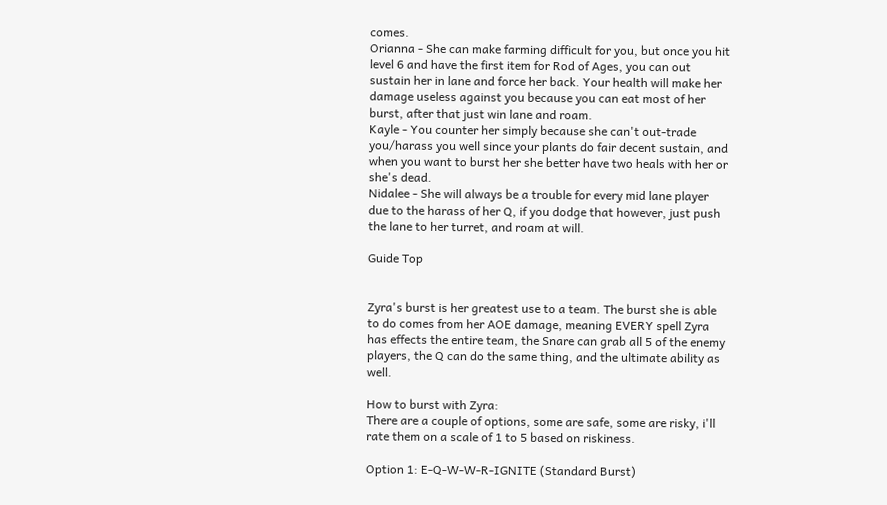comes.
Orianna - She can make farming difficult for you, but once you hit level 6 and have the first item for Rod of Ages, you can out sustain her in lane and force her back. Your health will make her damage useless against you because you can eat most of her burst, after that just win lane and roam.
Kayle - You counter her simply because she can't out-trade you/harass you well since your plants do fair decent sustain, and when you want to burst her she better have two heals with her or she's dead.
Nidalee - She will always be a trouble for every mid lane player due to the harass of her Q, if you dodge that however, just push the lane to her turret, and roam at will.

Guide Top


Zyra's burst is her greatest use to a team. The burst she is able to do comes from her AOE damage, meaning EVERY spell Zyra has effects the entire team, the Snare can grab all 5 of the enemy players, the Q can do the same thing, and the ultimate ability as well.

How to burst with Zyra:
There are a couple of options, some are safe, some are risky, i'll rate them on a scale of 1 to 5 based on riskiness.

Option 1: E-Q-W-W-R-IGNITE (Standard Burst)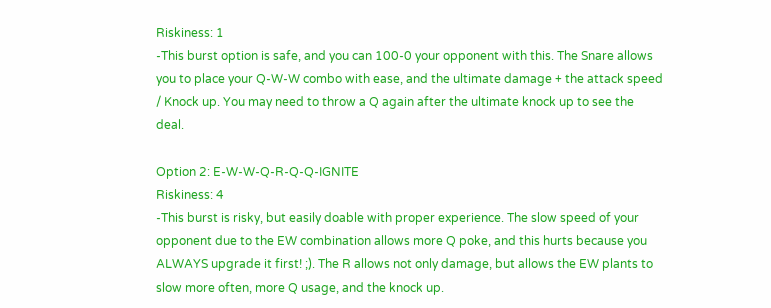Riskiness: 1
-This burst option is safe, and you can 100-0 your opponent with this. The Snare allows you to place your Q-W-W combo with ease, and the ultimate damage + the attack speed / Knock up. You may need to throw a Q again after the ultimate knock up to see the deal.

Option 2: E-W-W-Q-R-Q-Q-IGNITE
Riskiness: 4
-This burst is risky, but easily doable with proper experience. The slow speed of your opponent due to the EW combination allows more Q poke, and this hurts because you ALWAYS upgrade it first! ;). The R allows not only damage, but allows the EW plants to slow more often, more Q usage, and the knock up.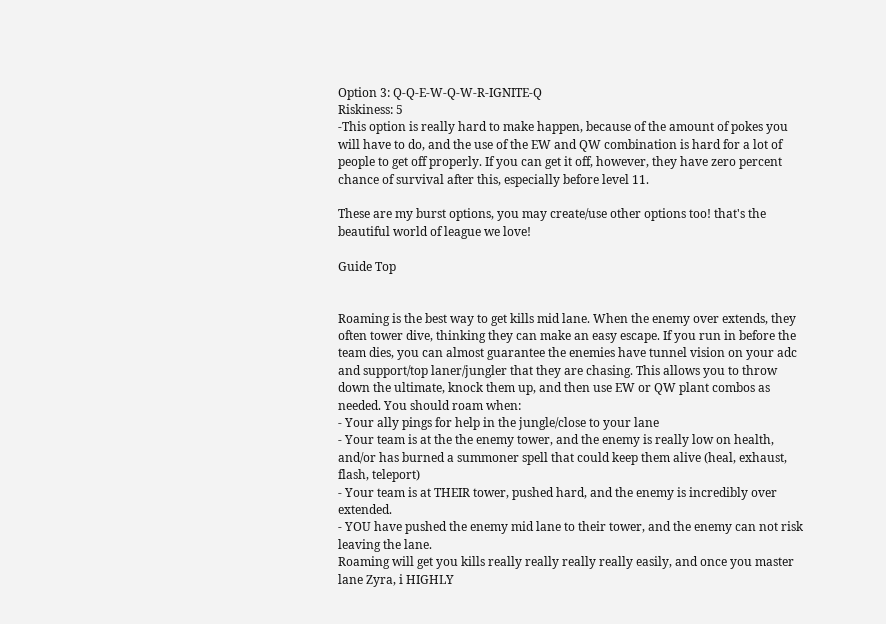Option 3: Q-Q-E-W-Q-W-R-IGNITE-Q
Riskiness: 5
-This option is really hard to make happen, because of the amount of pokes you will have to do, and the use of the EW and QW combination is hard for a lot of people to get off properly. If you can get it off, however, they have zero percent chance of survival after this, especially before level 11.

These are my burst options, you may create/use other options too! that's the beautiful world of league we love!

Guide Top


Roaming is the best way to get kills mid lane. When the enemy over extends, they often tower dive, thinking they can make an easy escape. If you run in before the team dies, you can almost guarantee the enemies have tunnel vision on your adc and support/top laner/jungler that they are chasing. This allows you to throw down the ultimate, knock them up, and then use EW or QW plant combos as needed. You should roam when:
- Your ally pings for help in the jungle/close to your lane
- Your team is at the the enemy tower, and the enemy is really low on health, and/or has burned a summoner spell that could keep them alive (heal, exhaust, flash, teleport)
- Your team is at THEIR tower, pushed hard, and the enemy is incredibly over extended.
- YOU have pushed the enemy mid lane to their tower, and the enemy can not risk leaving the lane.
Roaming will get you kills really really really really easily, and once you master lane Zyra, i HIGHLY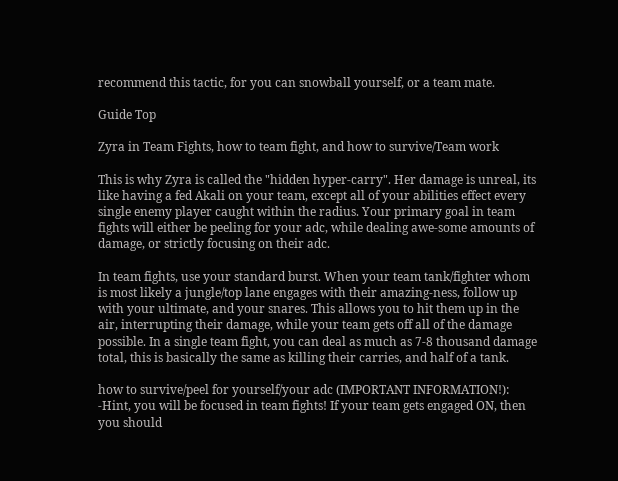recommend this tactic, for you can snowball yourself, or a team mate.

Guide Top

Zyra in Team Fights, how to team fight, and how to survive/Team work

This is why Zyra is called the "hidden hyper-carry". Her damage is unreal, its like having a fed Akali on your team, except all of your abilities effect every single enemy player caught within the radius. Your primary goal in team fights will either be peeling for your adc, while dealing awe-some amounts of damage, or strictly focusing on their adc.

In team fights, use your standard burst. When your team tank/fighter whom is most likely a jungle/top lane engages with their amazing-ness, follow up with your ultimate, and your snares. This allows you to hit them up in the air, interrupting their damage, while your team gets off all of the damage possible. In a single team fight, you can deal as much as 7-8 thousand damage total, this is basically the same as killing their carries, and half of a tank.

how to survive/peel for yourself/your adc (IMPORTANT INFORMATION!):
-Hint, you will be focused in team fights! If your team gets engaged ON, then you should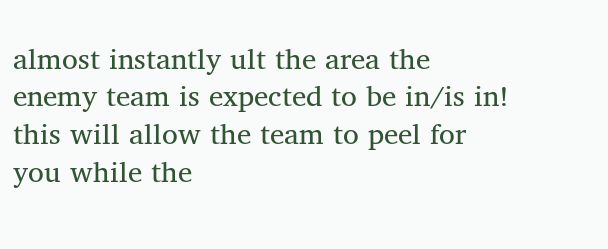almost instantly ult the area the enemy team is expected to be in/is in! this will allow the team to peel for you while the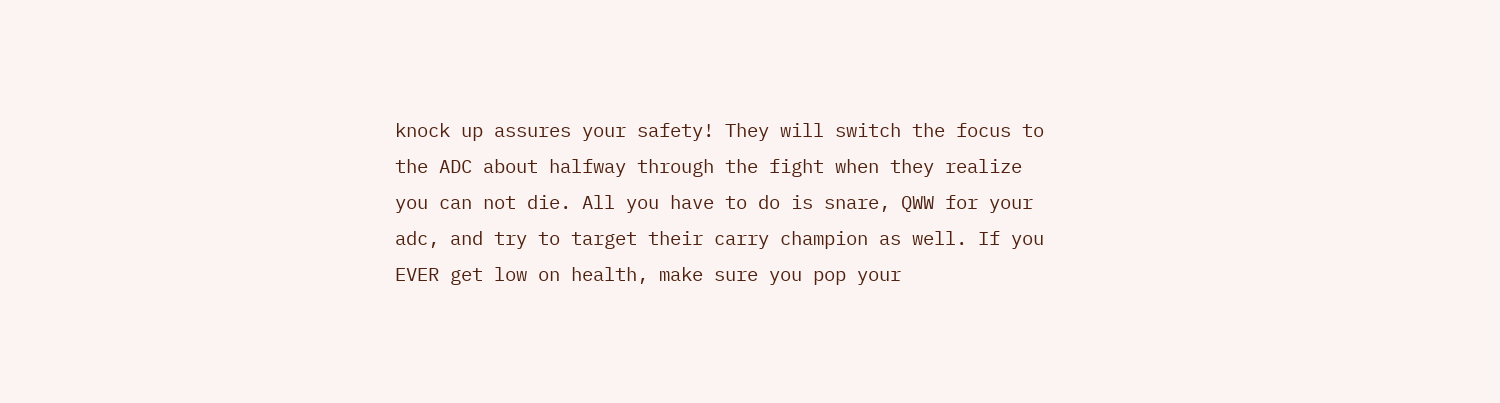knock up assures your safety! They will switch the focus to the ADC about halfway through the fight when they realize you can not die. All you have to do is snare, QWW for your adc, and try to target their carry champion as well. If you EVER get low on health, make sure you pop your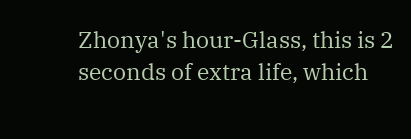Zhonya's hour-Glass, this is 2 seconds of extra life, which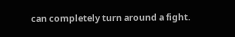can completely turn around a fight.